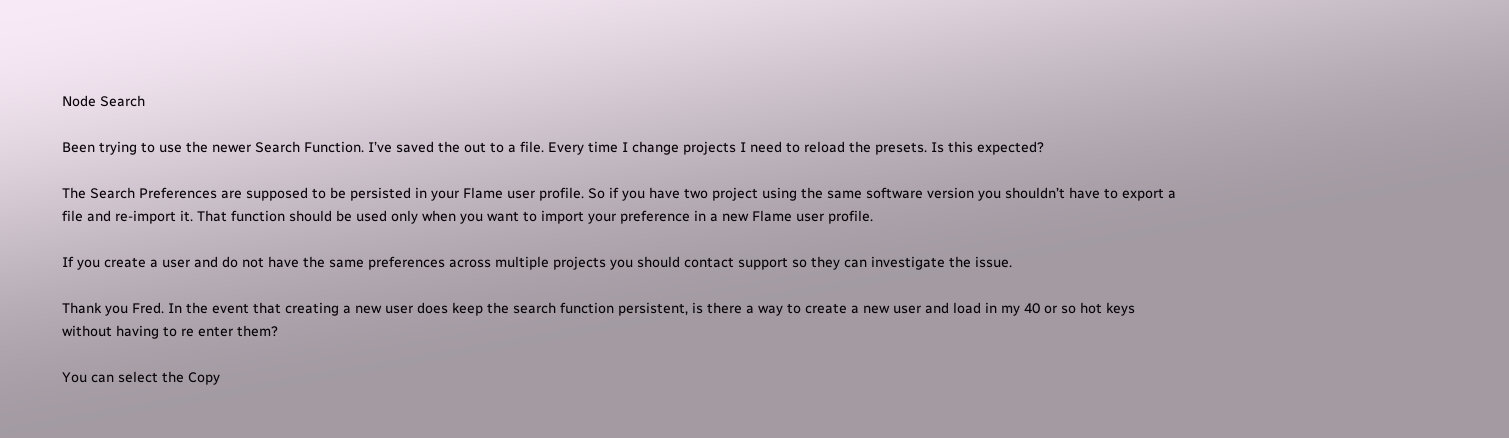Node Search

Been trying to use the newer Search Function. I’ve saved the out to a file. Every time I change projects I need to reload the presets. Is this expected?

The Search Preferences are supposed to be persisted in your Flame user profile. So if you have two project using the same software version you shouldn’t have to export a file and re-import it. That function should be used only when you want to import your preference in a new Flame user profile.

If you create a user and do not have the same preferences across multiple projects you should contact support so they can investigate the issue.

Thank you Fred. In the event that creating a new user does keep the search function persistent, is there a way to create a new user and load in my 40 or so hot keys without having to re enter them?

You can select the Copy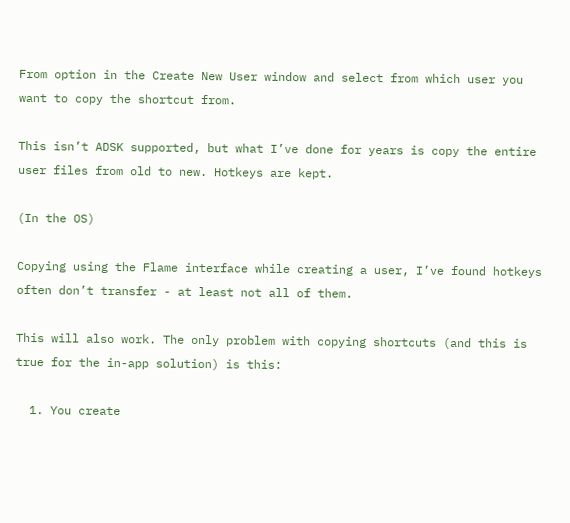From option in the Create New User window and select from which user you want to copy the shortcut from.

This isn’t ADSK supported, but what I’ve done for years is copy the entire user files from old to new. Hotkeys are kept.

(In the OS)

Copying using the Flame interface while creating a user, I’ve found hotkeys often don’t transfer - at least not all of them.

This will also work. The only problem with copying shortcuts (and this is true for the in-app solution) is this:

  1. You create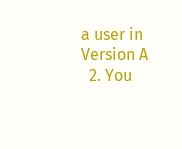a user in Version A
  2. You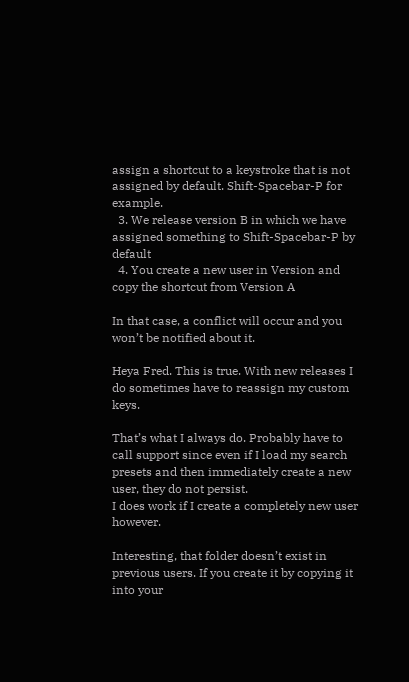assign a shortcut to a keystroke that is not assigned by default. Shift-Spacebar-P for example.
  3. We release version B in which we have assigned something to Shift-Spacebar-P by default
  4. You create a new user in Version and copy the shortcut from Version A

In that case, a conflict will occur and you won’t be notified about it.

Heya Fred. This is true. With new releases I do sometimes have to reassign my custom keys.

That’s what I always do. Probably have to call support since even if I load my search presets and then immediately create a new user, they do not persist.
I does work if I create a completely new user however.

Interesting, that folder doesn’t exist in previous users. If you create it by copying it into your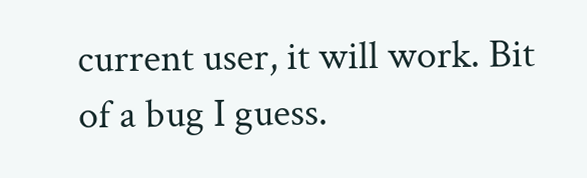current user, it will work. Bit of a bug I guess.